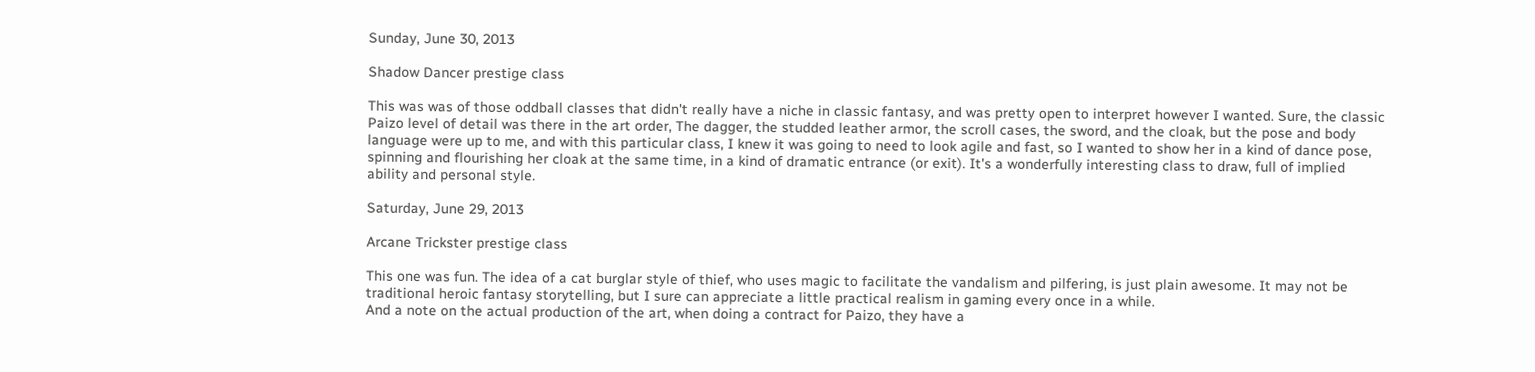Sunday, June 30, 2013

Shadow Dancer prestige class

This was was of those oddball classes that didn't really have a niche in classic fantasy, and was pretty open to interpret however I wanted. Sure, the classic Paizo level of detail was there in the art order, The dagger, the studded leather armor, the scroll cases, the sword, and the cloak, but the pose and body language were up to me, and with this particular class, I knew it was going to need to look agile and fast, so I wanted to show her in a kind of dance pose, spinning and flourishing her cloak at the same time, in a kind of dramatic entrance (or exit). It's a wonderfully interesting class to draw, full of implied ability and personal style.

Saturday, June 29, 2013

Arcane Trickster prestige class

This one was fun. The idea of a cat burglar style of thief, who uses magic to facilitate the vandalism and pilfering, is just plain awesome. It may not be traditional heroic fantasy storytelling, but I sure can appreciate a little practical realism in gaming every once in a while.
And a note on the actual production of the art, when doing a contract for Paizo, they have a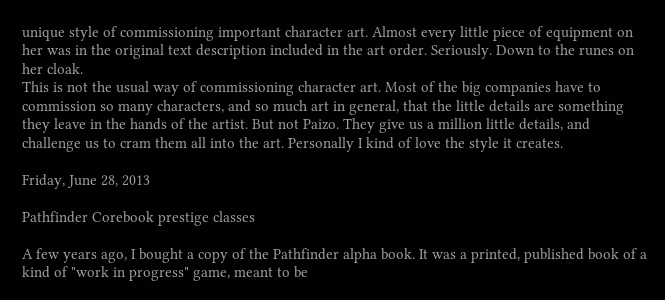unique style of commissioning important character art. Almost every little piece of equipment on her was in the original text description included in the art order. Seriously. Down to the runes on her cloak.
This is not the usual way of commissioning character art. Most of the big companies have to commission so many characters, and so much art in general, that the little details are something they leave in the hands of the artist. But not Paizo. They give us a million little details, and challenge us to cram them all into the art. Personally I kind of love the style it creates.

Friday, June 28, 2013

Pathfinder Corebook prestige classes

A few years ago, I bought a copy of the Pathfinder alpha book. It was a printed, published book of a kind of "work in progress" game, meant to be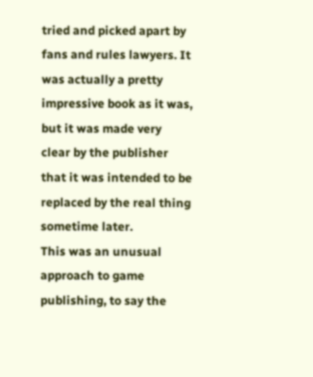tried and picked apart by fans and rules lawyers. It was actually a pretty impressive book as it was, but it was made very clear by the publisher that it was intended to be replaced by the real thing sometime later.
This was an unusual approach to game publishing, to say the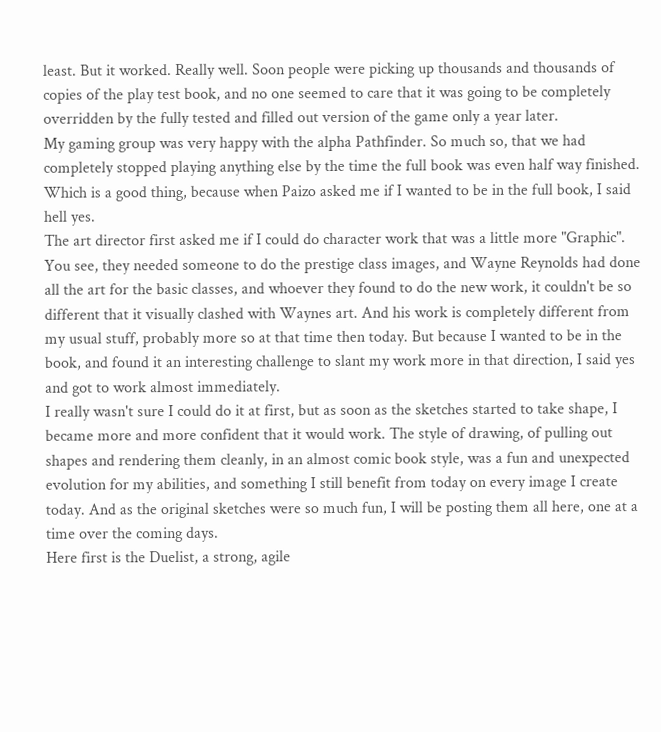least. But it worked. Really well. Soon people were picking up thousands and thousands of copies of the play test book, and no one seemed to care that it was going to be completely overridden by the fully tested and filled out version of the game only a year later.
My gaming group was very happy with the alpha Pathfinder. So much so, that we had completely stopped playing anything else by the time the full book was even half way finished. Which is a good thing, because when Paizo asked me if I wanted to be in the full book, I said hell yes.
The art director first asked me if I could do character work that was a little more "Graphic". You see, they needed someone to do the prestige class images, and Wayne Reynolds had done all the art for the basic classes, and whoever they found to do the new work, it couldn't be so different that it visually clashed with Waynes art. And his work is completely different from my usual stuff, probably more so at that time then today. But because I wanted to be in the book, and found it an interesting challenge to slant my work more in that direction, I said yes and got to work almost immediately.
I really wasn't sure I could do it at first, but as soon as the sketches started to take shape, I became more and more confident that it would work. The style of drawing, of pulling out shapes and rendering them cleanly, in an almost comic book style, was a fun and unexpected evolution for my abilities, and something I still benefit from today on every image I create today. And as the original sketches were so much fun, I will be posting them all here, one at a time over the coming days.
Here first is the Duelist, a strong, agile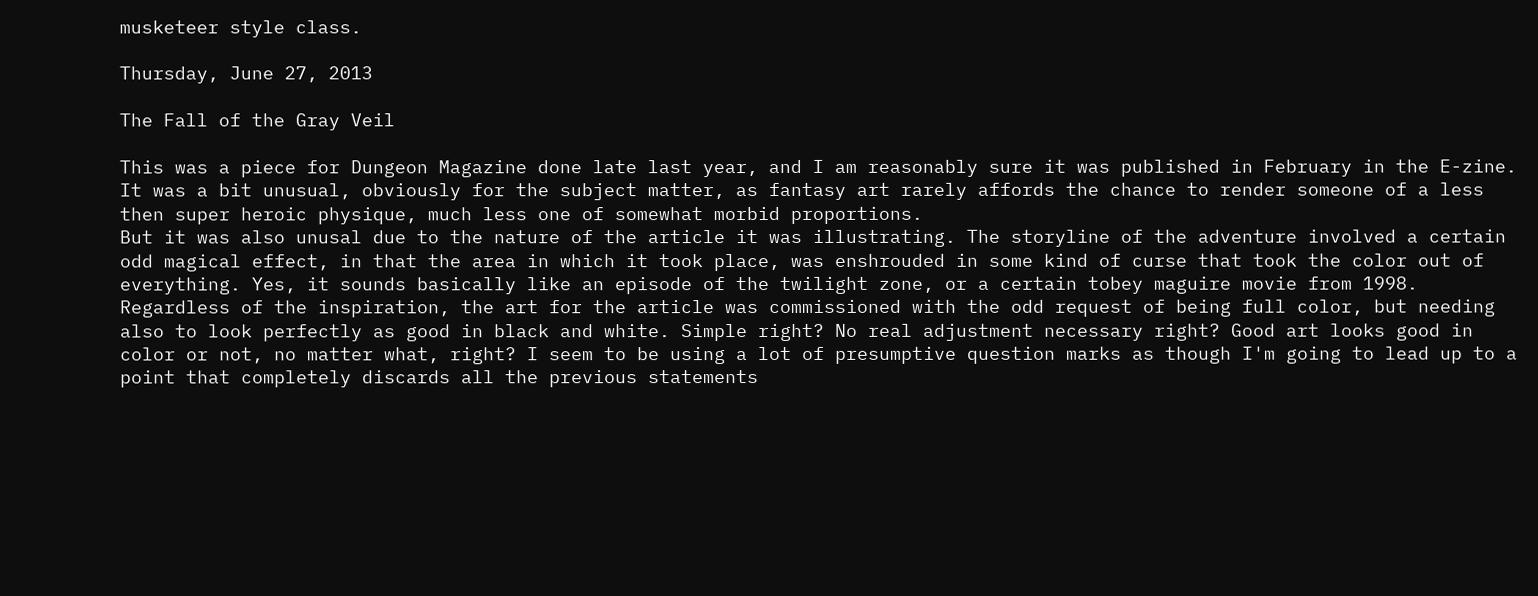musketeer style class.

Thursday, June 27, 2013

The Fall of the Gray Veil

This was a piece for Dungeon Magazine done late last year, and I am reasonably sure it was published in February in the E-zine.
It was a bit unusual, obviously for the subject matter, as fantasy art rarely affords the chance to render someone of a less then super heroic physique, much less one of somewhat morbid proportions.
But it was also unusal due to the nature of the article it was illustrating. The storyline of the adventure involved a certain odd magical effect, in that the area in which it took place, was enshrouded in some kind of curse that took the color out of everything. Yes, it sounds basically like an episode of the twilight zone, or a certain tobey maguire movie from 1998.
Regardless of the inspiration, the art for the article was commissioned with the odd request of being full color, but needing also to look perfectly as good in black and white. Simple right? No real adjustment necessary right? Good art looks good in color or not, no matter what, right? I seem to be using a lot of presumptive question marks as though I'm going to lead up to a point that completely discards all the previous statements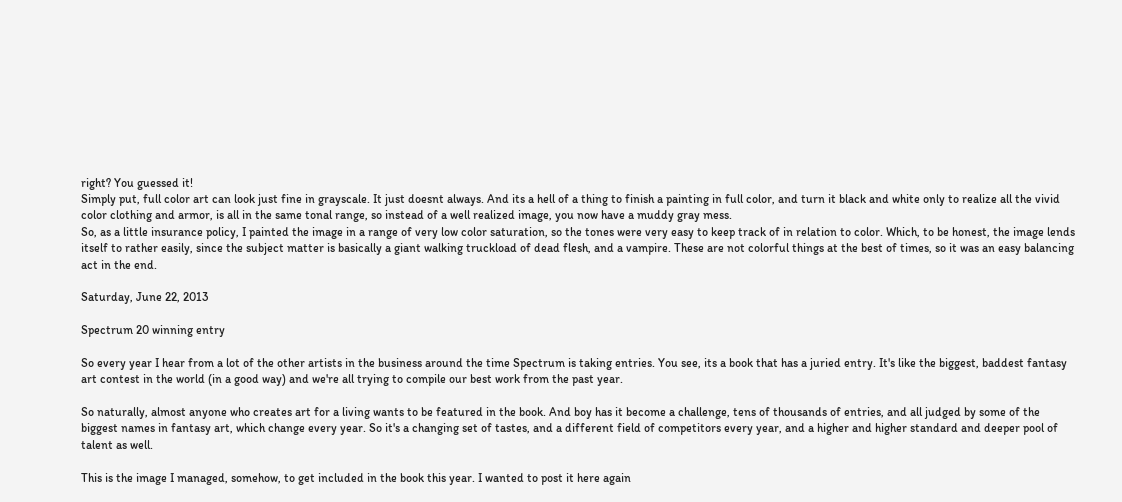right? You guessed it!
Simply put, full color art can look just fine in grayscale. It just doesnt always. And its a hell of a thing to finish a painting in full color, and turn it black and white only to realize all the vivid color clothing and armor, is all in the same tonal range, so instead of a well realized image, you now have a muddy gray mess.
So, as a little insurance policy, I painted the image in a range of very low color saturation, so the tones were very easy to keep track of in relation to color. Which, to be honest, the image lends itself to rather easily, since the subject matter is basically a giant walking truckload of dead flesh, and a vampire. These are not colorful things at the best of times, so it was an easy balancing act in the end.

Saturday, June 22, 2013

Spectrum 20 winning entry

So every year I hear from a lot of the other artists in the business around the time Spectrum is taking entries. You see, its a book that has a juried entry. It's like the biggest, baddest fantasy art contest in the world (in a good way) and we're all trying to compile our best work from the past year.

So naturally, almost anyone who creates art for a living wants to be featured in the book. And boy has it become a challenge, tens of thousands of entries, and all judged by some of the biggest names in fantasy art, which change every year. So it's a changing set of tastes, and a different field of competitors every year, and a higher and higher standard and deeper pool of talent as well.

This is the image I managed, somehow, to get included in the book this year. I wanted to post it here again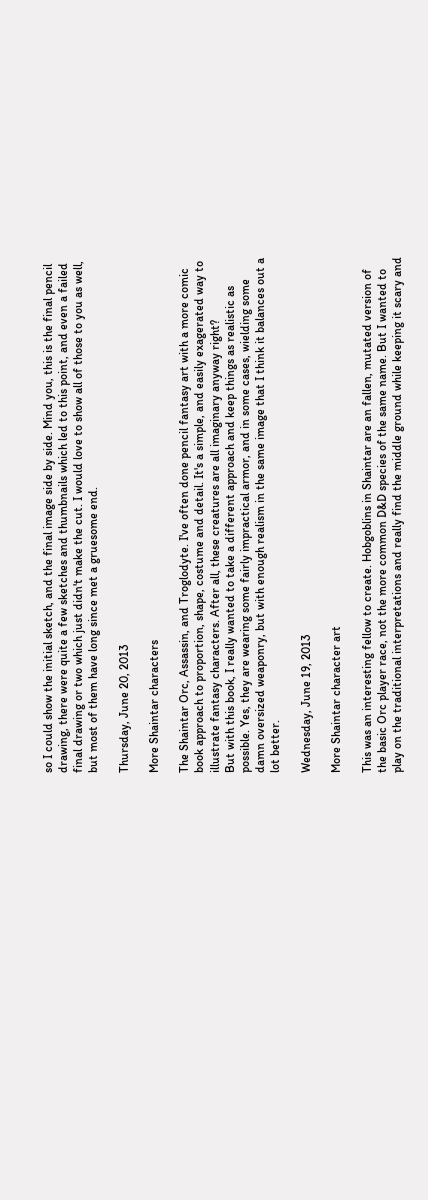so I could show the initial sketch, and the final image side by side. Mind you, this is the final pencil drawing, there were quite a few sketches and thumbnails which led to this point, and even a failed final drawing or two which just didn't make the cut. I would love to show all of those to you as well, but most of them have long since met a gruesome end.

Thursday, June 20, 2013

More Shaintar characters

The Shaintar Orc, Assassin, and Troglodyte. I've often done pencil fantasy art with a more comic book approach to proportion, shape, costume and detail. It's a simple, and easily exagerated way to illustrate fantasy characters. After all, these creatures are all imaginary anyway right?
But with this book, I really wanted to take a different approach and keep things as realistic as possible. Yes, they are wearing some fairly impractical armor, and in some cases, wielding some damn oversized weaponry, but with enough realism in the same image that I think it balances out a lot better.

Wednesday, June 19, 2013

More Shaintar character art

This was an interesting fellow to create. Hobgoblins in Shaintar are an fallen, mutated version of the basic Orc player race, not the more common D&D species of the same name. But I wanted to play on the traditional interpretations and really find the middle ground while keeping it scary and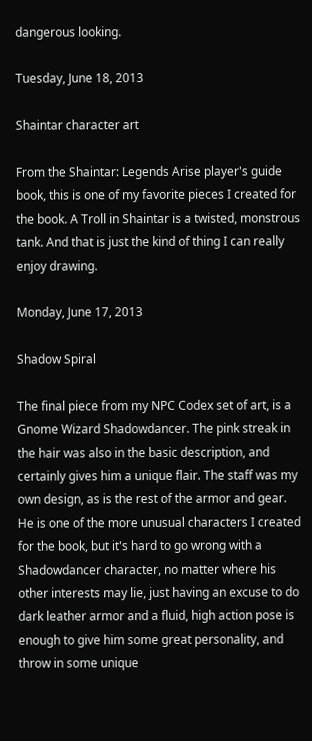dangerous looking.

Tuesday, June 18, 2013

Shaintar character art

From the Shaintar: Legends Arise player's guide book, this is one of my favorite pieces I created for the book. A Troll in Shaintar is a twisted, monstrous tank. And that is just the kind of thing I can really enjoy drawing.

Monday, June 17, 2013

Shadow Spiral

The final piece from my NPC Codex set of art, is a Gnome Wizard Shadowdancer. The pink streak in the hair was also in the basic description, and certainly gives him a unique flair. The staff was my own design, as is the rest of the armor and gear. He is one of the more unusual characters I created for the book, but it's hard to go wrong with a Shadowdancer character, no matter where his other interests may lie, just having an excuse to do dark leather armor and a fluid, high action pose is enough to give him some great personality, and throw in some unique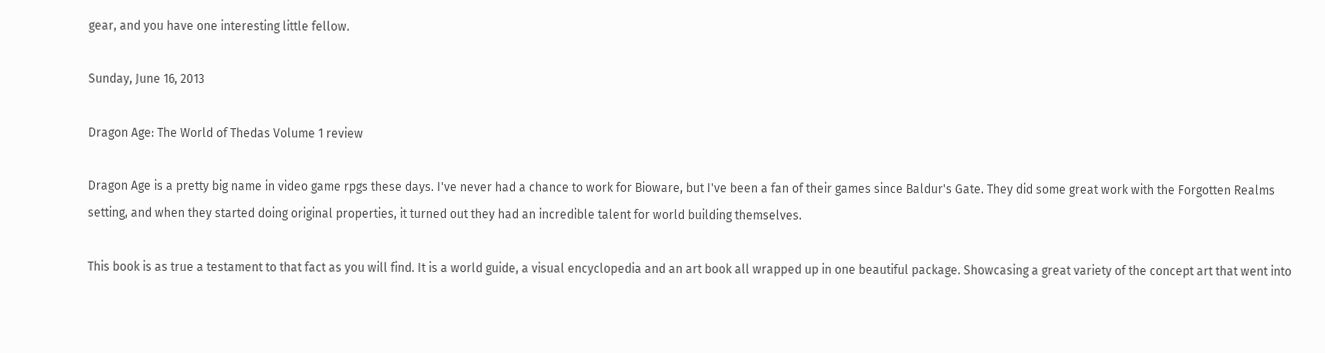gear, and you have one interesting little fellow.

Sunday, June 16, 2013

Dragon Age: The World of Thedas Volume 1 review

Dragon Age is a pretty big name in video game rpgs these days. I've never had a chance to work for Bioware, but I've been a fan of their games since Baldur's Gate. They did some great work with the Forgotten Realms setting, and when they started doing original properties, it turned out they had an incredible talent for world building themselves.

This book is as true a testament to that fact as you will find. It is a world guide, a visual encyclopedia and an art book all wrapped up in one beautiful package. Showcasing a great variety of the concept art that went into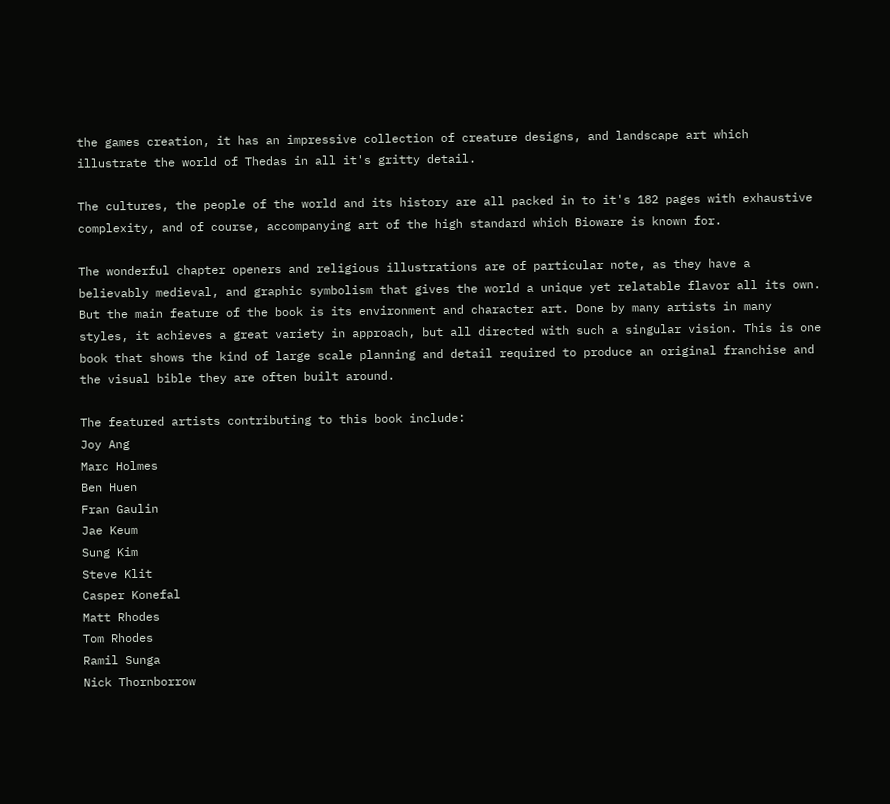the games creation, it has an impressive collection of creature designs, and landscape art which illustrate the world of Thedas in all it's gritty detail.

The cultures, the people of the world and its history are all packed in to it's 182 pages with exhaustive complexity, and of course, accompanying art of the high standard which Bioware is known for.

The wonderful chapter openers and religious illustrations are of particular note, as they have a believably medieval, and graphic symbolism that gives the world a unique yet relatable flavor all its own. But the main feature of the book is its environment and character art. Done by many artists in many styles, it achieves a great variety in approach, but all directed with such a singular vision. This is one book that shows the kind of large scale planning and detail required to produce an original franchise and the visual bible they are often built around.

The featured artists contributing to this book include:
Joy Ang
Marc Holmes
Ben Huen
Fran Gaulin
Jae Keum
Sung Kim
Steve Klit
Casper Konefal
Matt Rhodes
Tom Rhodes
Ramil Sunga
Nick Thornborrow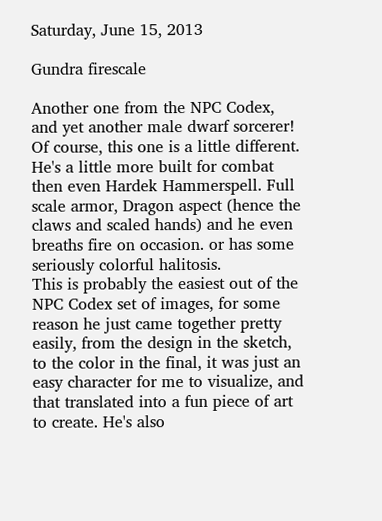Saturday, June 15, 2013

Gundra firescale

Another one from the NPC Codex, and yet another male dwarf sorcerer! Of course, this one is a little different. He's a little more built for combat then even Hardek Hammerspell. Full scale armor, Dragon aspect (hence the claws and scaled hands) and he even breaths fire on occasion. or has some seriously colorful halitosis.
This is probably the easiest out of the NPC Codex set of images, for some reason he just came together pretty easily, from the design in the sketch, to the color in the final, it was just an easy character for me to visualize, and that translated into a fun piece of art to create. He's also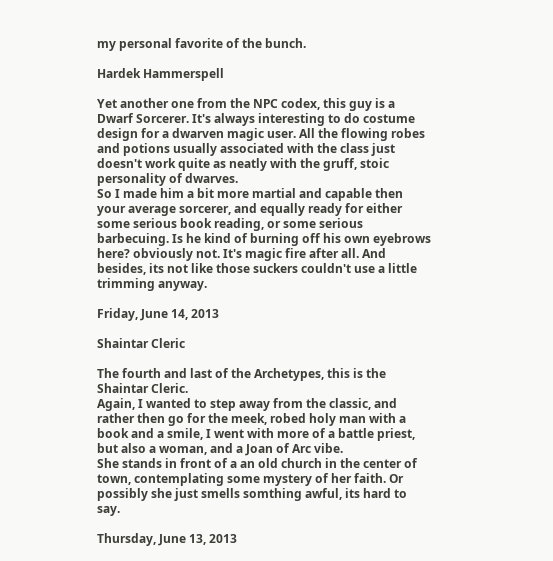my personal favorite of the bunch.

Hardek Hammerspell

Yet another one from the NPC codex, this guy is a Dwarf Sorcerer. It's always interesting to do costume design for a dwarven magic user. All the flowing robes and potions usually associated with the class just doesn't work quite as neatly with the gruff, stoic personality of dwarves.
So I made him a bit more martial and capable then your average sorcerer, and equally ready for either some serious book reading, or some serious barbecuing. Is he kind of burning off his own eyebrows here? obviously not. It's magic fire after all. And besides, its not like those suckers couldn't use a little trimming anyway.

Friday, June 14, 2013

Shaintar Cleric

The fourth and last of the Archetypes, this is the Shaintar Cleric.
Again, I wanted to step away from the classic, and rather then go for the meek, robed holy man with a book and a smile, I went with more of a battle priest, but also a woman, and a Joan of Arc vibe.
She stands in front of a an old church in the center of town, contemplating some mystery of her faith. Or possibly she just smells somthing awful, its hard to say.

Thursday, June 13, 2013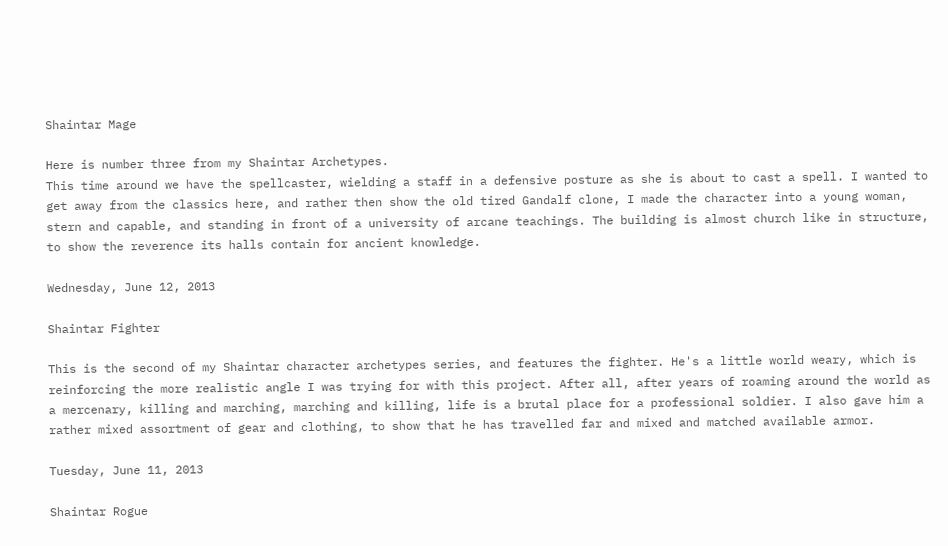Shaintar Mage

Here is number three from my Shaintar Archetypes.
This time around we have the spellcaster, wielding a staff in a defensive posture as she is about to cast a spell. I wanted to get away from the classics here, and rather then show the old tired Gandalf clone, I made the character into a young woman, stern and capable, and standing in front of a university of arcane teachings. The building is almost church like in structure, to show the reverence its halls contain for ancient knowledge.

Wednesday, June 12, 2013

Shaintar Fighter

This is the second of my Shaintar character archetypes series, and features the fighter. He's a little world weary, which is reinforcing the more realistic angle I was trying for with this project. After all, after years of roaming around the world as a mercenary, killing and marching, marching and killing, life is a brutal place for a professional soldier. I also gave him a rather mixed assortment of gear and clothing, to show that he has travelled far and mixed and matched available armor.

Tuesday, June 11, 2013

Shaintar Rogue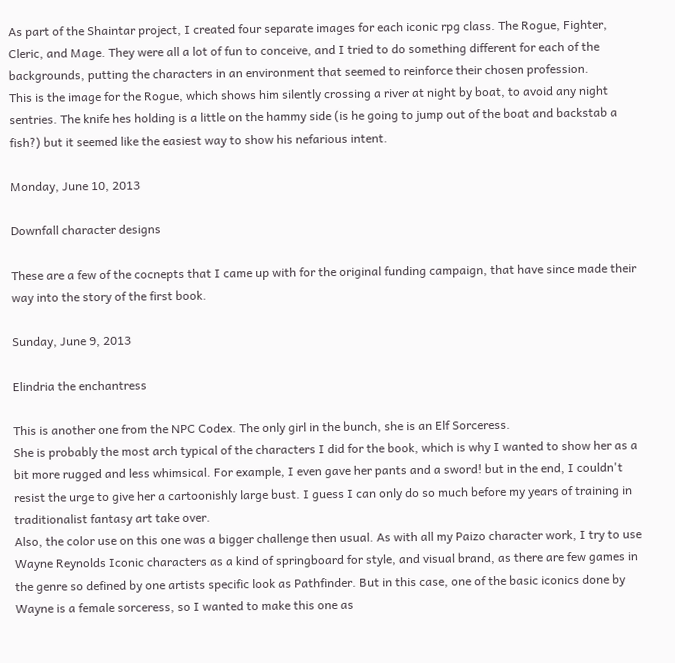As part of the Shaintar project, I created four separate images for each iconic rpg class. The Rogue, Fighter, Cleric, and Mage. They were all a lot of fun to conceive, and I tried to do something different for each of the backgrounds, putting the characters in an environment that seemed to reinforce their chosen profession.
This is the image for the Rogue, which shows him silently crossing a river at night by boat, to avoid any night sentries. The knife hes holding is a little on the hammy side (is he going to jump out of the boat and backstab a fish?) but it seemed like the easiest way to show his nefarious intent.

Monday, June 10, 2013

Downfall character designs

These are a few of the cocnepts that I came up with for the original funding campaign, that have since made their way into the story of the first book.

Sunday, June 9, 2013

Elindria the enchantress

This is another one from the NPC Codex. The only girl in the bunch, she is an Elf Sorceress.
She is probably the most arch typical of the characters I did for the book, which is why I wanted to show her as a bit more rugged and less whimsical. For example, I even gave her pants and a sword! but in the end, I couldn't resist the urge to give her a cartoonishly large bust. I guess I can only do so much before my years of training in traditionalist fantasy art take over.
Also, the color use on this one was a bigger challenge then usual. As with all my Paizo character work, I try to use Wayne Reynolds Iconic characters as a kind of springboard for style, and visual brand, as there are few games in the genre so defined by one artists specific look as Pathfinder. But in this case, one of the basic iconics done by Wayne is a female sorceress, so I wanted to make this one as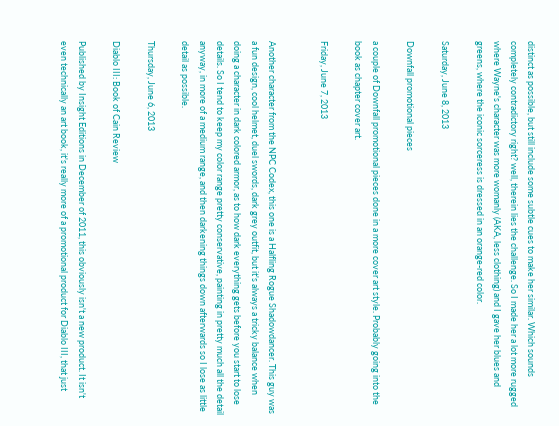distinct as possible, but still include some subtle cues to make her similar. Which sounds completely contradictory right? well, therein lies the challenge. So I made her a lot more rugged where Wayne's character was more womanly (AKA, less clothing) and I gave her blues and greens, where the iconic sorceress is dressed in an orange-red color.

Saturday, June 8, 2013

Downfall promotional pieces

a couple of Downfall promotional pieces done in a more cover art style. Probably going into the book as chapter cover art.

Friday, June 7, 2013


Another character from the NPC Codex, this one is a Halfling Rogue Shadowdancer. This guy was a fun design, cool helmet, duel swords, dark grey outfit, but it's always a tricky balance when doing a character in dark colored armor, as to how dark everything gets before you start to lose details. So I tend to keep my color range pretty conservative, painting in pretty much all the detail anyway, in more of a medium range, and then darkening things down afterwards so I lose as little detail as possible.

Thursday, June 6, 2013

Diablo III: Book of Cain Review

Published by Insight Editions in December of 2011, this obviously isn't a new product. It isn't even technically an art book, it's really more of a promotional product for Diablo III, that just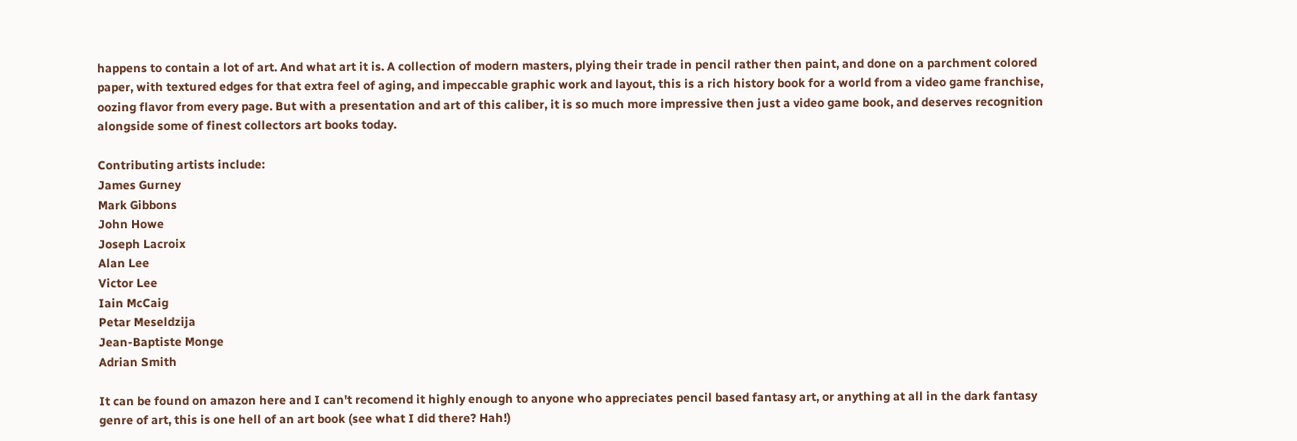happens to contain a lot of art. And what art it is. A collection of modern masters, plying their trade in pencil rather then paint, and done on a parchment colored paper, with textured edges for that extra feel of aging, and impeccable graphic work and layout, this is a rich history book for a world from a video game franchise, oozing flavor from every page. But with a presentation and art of this caliber, it is so much more impressive then just a video game book, and deserves recognition alongside some of finest collectors art books today.

Contributing artists include:
James Gurney
Mark Gibbons
John Howe
Joseph Lacroix
Alan Lee
Victor Lee
Iain McCaig
Petar Meseldzija
Jean-Baptiste Monge
Adrian Smith

It can be found on amazon here and I can't recomend it highly enough to anyone who appreciates pencil based fantasy art, or anything at all in the dark fantasy genre of art, this is one hell of an art book (see what I did there? Hah!)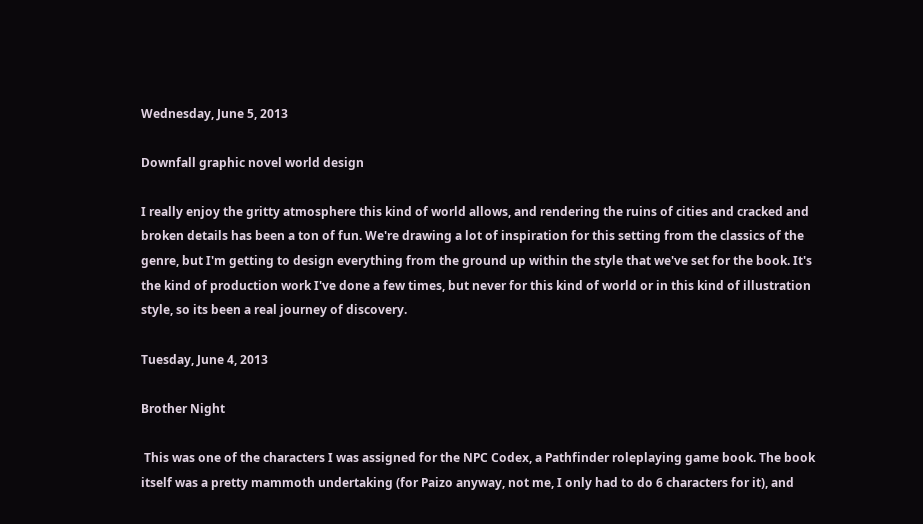Wednesday, June 5, 2013

Downfall graphic novel world design

I really enjoy the gritty atmosphere this kind of world allows, and rendering the ruins of cities and cracked and broken details has been a ton of fun. We're drawing a lot of inspiration for this setting from the classics of the genre, but I'm getting to design everything from the ground up within the style that we've set for the book. It's the kind of production work I've done a few times, but never for this kind of world or in this kind of illustration style, so its been a real journey of discovery.

Tuesday, June 4, 2013

Brother Night

 This was one of the characters I was assigned for the NPC Codex, a Pathfinder roleplaying game book. The book itself was a pretty mammoth undertaking (for Paizo anyway, not me, I only had to do 6 characters for it), and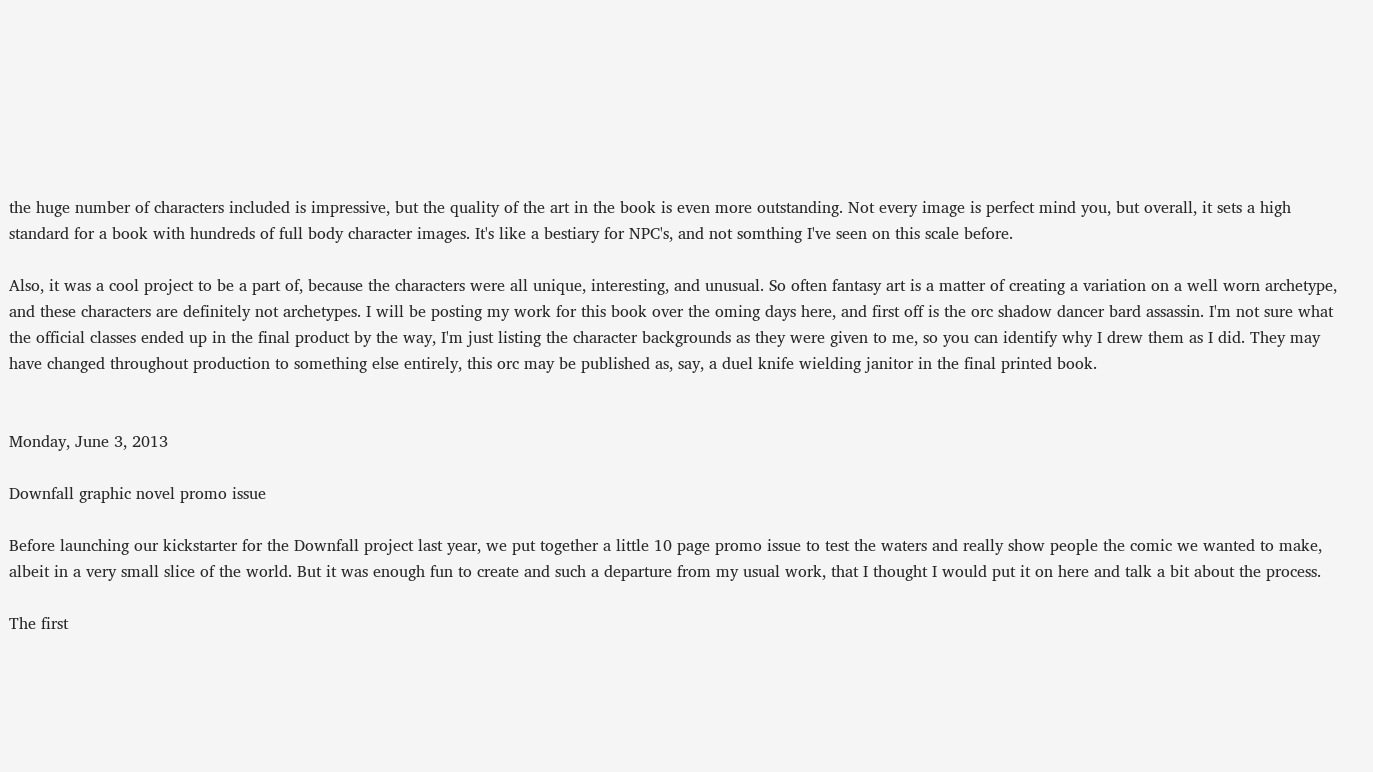the huge number of characters included is impressive, but the quality of the art in the book is even more outstanding. Not every image is perfect mind you, but overall, it sets a high standard for a book with hundreds of full body character images. It's like a bestiary for NPC's, and not somthing I've seen on this scale before.

Also, it was a cool project to be a part of, because the characters were all unique, interesting, and unusual. So often fantasy art is a matter of creating a variation on a well worn archetype, and these characters are definitely not archetypes. I will be posting my work for this book over the oming days here, and first off is the orc shadow dancer bard assassin. I'm not sure what the official classes ended up in the final product by the way, I'm just listing the character backgrounds as they were given to me, so you can identify why I drew them as I did. They may have changed throughout production to something else entirely, this orc may be published as, say, a duel knife wielding janitor in the final printed book.


Monday, June 3, 2013

Downfall graphic novel promo issue

Before launching our kickstarter for the Downfall project last year, we put together a little 10 page promo issue to test the waters and really show people the comic we wanted to make, albeit in a very small slice of the world. But it was enough fun to create and such a departure from my usual work, that I thought I would put it on here and talk a bit about the process.

The first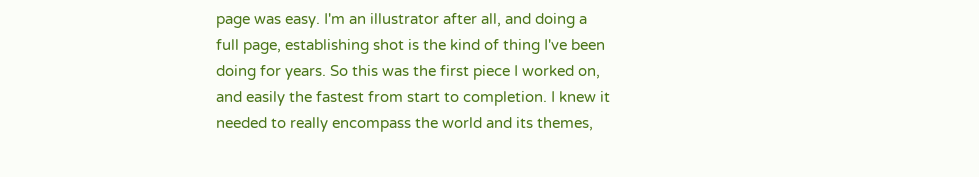page was easy. I'm an illustrator after all, and doing a full page, establishing shot is the kind of thing I've been doing for years. So this was the first piece I worked on, and easily the fastest from start to completion. I knew it needed to really encompass the world and its themes,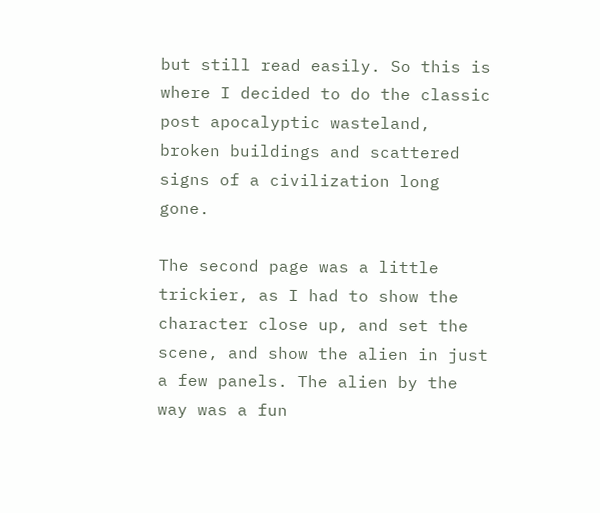but still read easily. So this is where I decided to do the classic post apocalyptic wasteland, broken buildings and scattered signs of a civilization long gone.

The second page was a little trickier, as I had to show the character close up, and set the scene, and show the alien in just a few panels. The alien by the way was a fun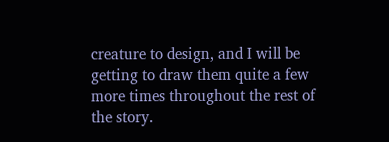creature to design, and I will be getting to draw them quite a few more times throughout the rest of the story.